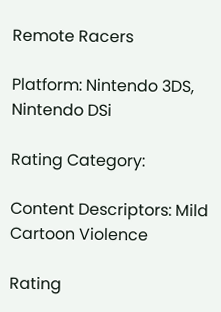Remote Racers

Platform: Nintendo 3DS, Nintendo DSi

Rating Category:

Content Descriptors: Mild Cartoon Violence

Rating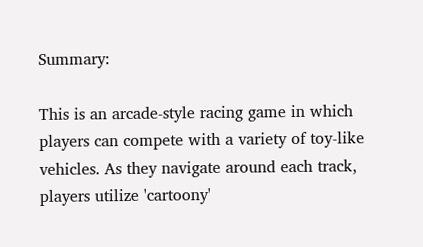Summary:

This is an arcade-style racing game in which players can compete with a variety of toy-like vehicles. As they navigate around each track, players utilize 'cartoony'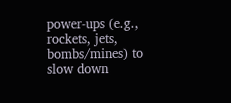power-ups (e.g., rockets, jets, bombs/mines) to slow down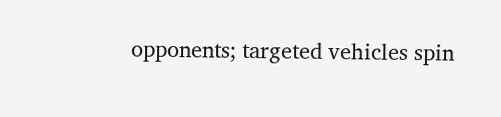opponents; targeted vehicles spin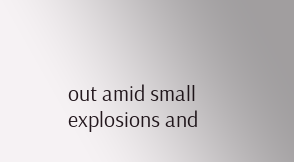out amid small explosions and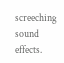screeching sound effects.